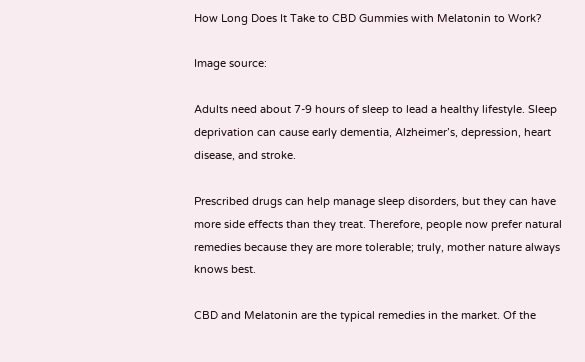How Long Does It Take to CBD Gummies with Melatonin to Work?

Image source:

Adults need about 7-9 hours of sleep to lead a healthy lifestyle. Sleep deprivation can cause early dementia, Alzheimer’s, depression, heart disease, and stroke.

Prescribed drugs can help manage sleep disorders, but they can have more side effects than they treat. Therefore, people now prefer natural remedies because they are more tolerable; truly, mother nature always knows best.

CBD and Melatonin are the typical remedies in the market. Of the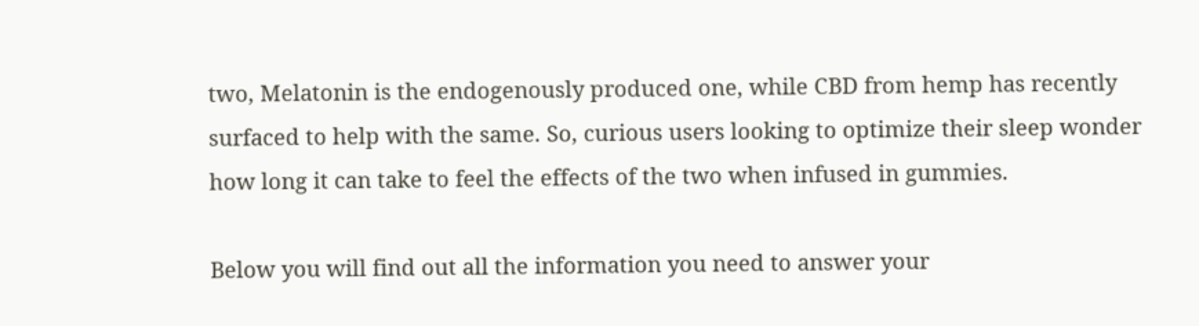two, Melatonin is the endogenously produced one, while CBD from hemp has recently surfaced to help with the same. So, curious users looking to optimize their sleep wonder how long it can take to feel the effects of the two when infused in gummies.

Below you will find out all the information you need to answer your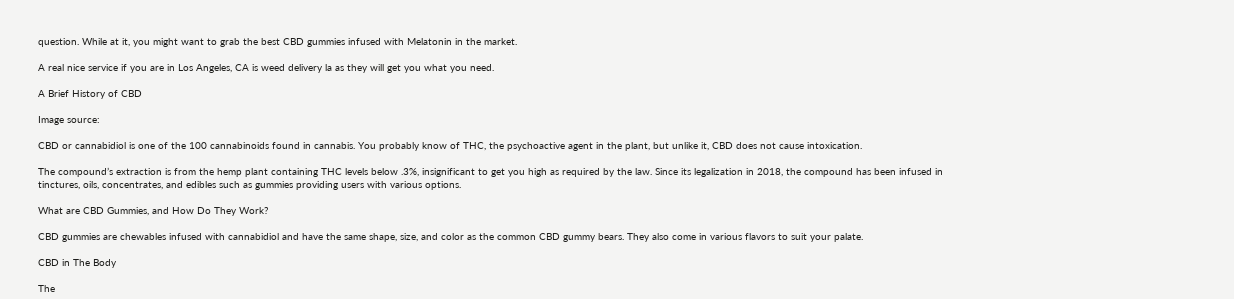question. While at it, you might want to grab the best CBD gummies infused with Melatonin in the market.

A real nice service if you are in Los Angeles, CA is weed delivery la as they will get you what you need.

A Brief History of CBD

Image source:

CBD or cannabidiol is one of the 100 cannabinoids found in cannabis. You probably know of THC, the psychoactive agent in the plant, but unlike it, CBD does not cause intoxication.

The compound’s extraction is from the hemp plant containing THC levels below .3%, insignificant to get you high as required by the law. Since its legalization in 2018, the compound has been infused in tinctures, oils, concentrates, and edibles such as gummies providing users with various options.

What are CBD Gummies, and How Do They Work?

CBD gummies are chewables infused with cannabidiol and have the same shape, size, and color as the common CBD gummy bears. They also come in various flavors to suit your palate.

CBD in The Body

The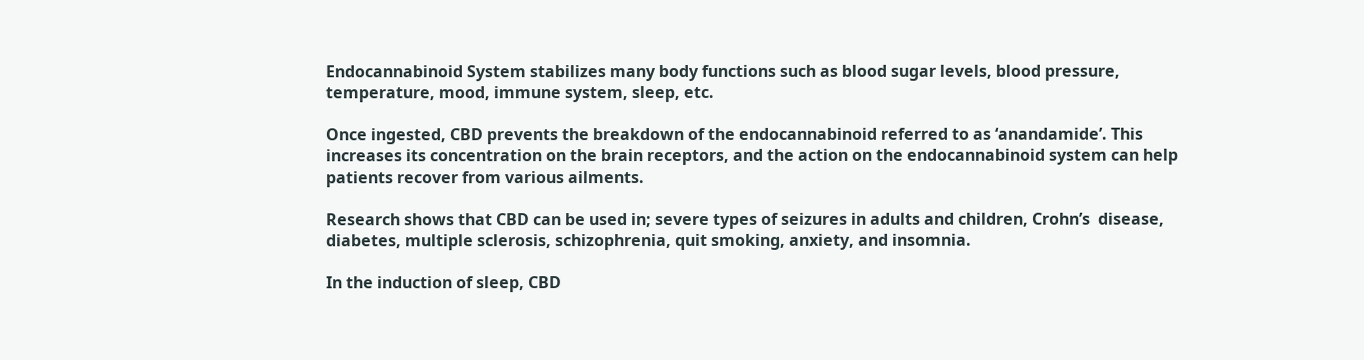Endocannabinoid System stabilizes many body functions such as blood sugar levels, blood pressure, temperature, mood, immune system, sleep, etc.

Once ingested, CBD prevents the breakdown of the endocannabinoid referred to as ‘anandamide’. This increases its concentration on the brain receptors, and the action on the endocannabinoid system can help patients recover from various ailments.

Research shows that CBD can be used in; severe types of seizures in adults and children, Crohn’s  disease, diabetes, multiple sclerosis, schizophrenia, quit smoking, anxiety, and insomnia.

In the induction of sleep, CBD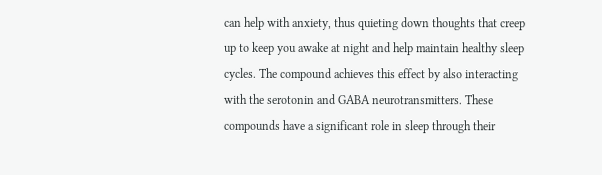can help with anxiety, thus quieting down thoughts that creep up to keep you awake at night and help maintain healthy sleep cycles. The compound achieves this effect by also interacting with the serotonin and GABA neurotransmitters. These compounds have a significant role in sleep through their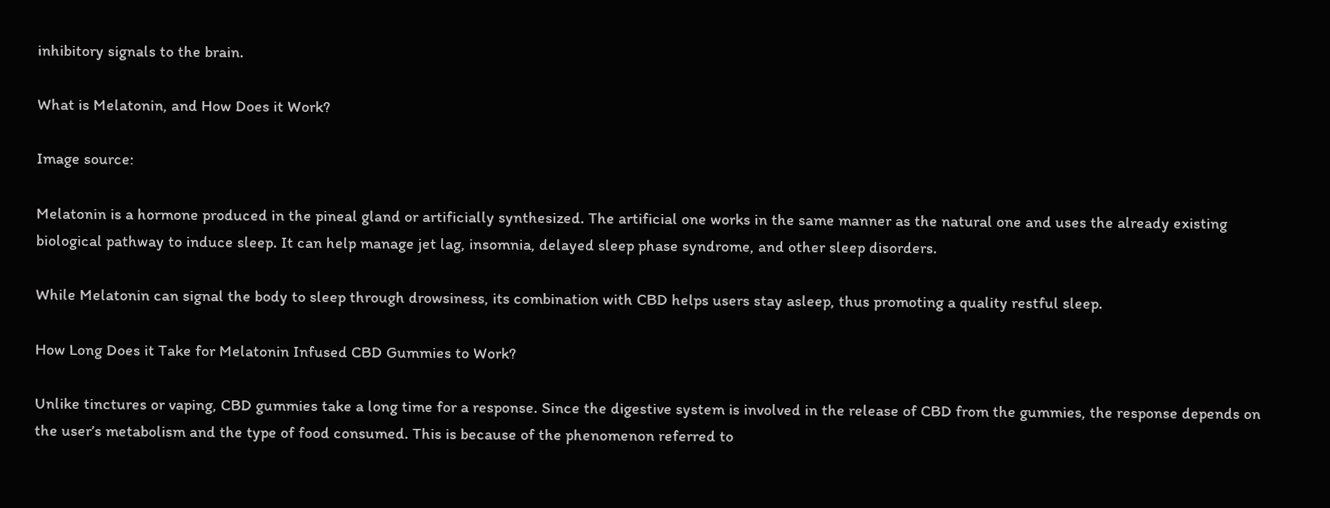inhibitory signals to the brain.

What is Melatonin, and How Does it Work?

Image source:

Melatonin is a hormone produced in the pineal gland or artificially synthesized. The artificial one works in the same manner as the natural one and uses the already existing biological pathway to induce sleep. It can help manage jet lag, insomnia, delayed sleep phase syndrome, and other sleep disorders.

While Melatonin can signal the body to sleep through drowsiness, its combination with CBD helps users stay asleep, thus promoting a quality restful sleep.

How Long Does it Take for Melatonin Infused CBD Gummies to Work?

Unlike tinctures or vaping, CBD gummies take a long time for a response. Since the digestive system is involved in the release of CBD from the gummies, the response depends on the user’s metabolism and the type of food consumed. This is because of the phenomenon referred to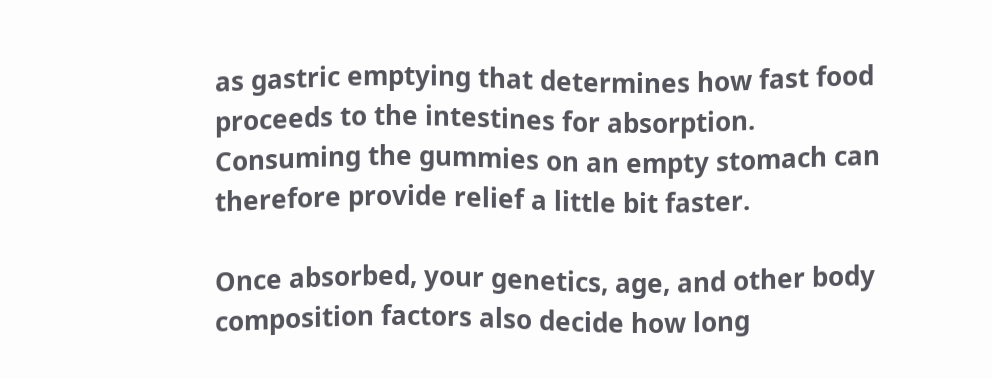as gastric emptying that determines how fast food proceeds to the intestines for absorption. Consuming the gummies on an empty stomach can therefore provide relief a little bit faster.

Once absorbed, your genetics, age, and other body composition factors also decide how long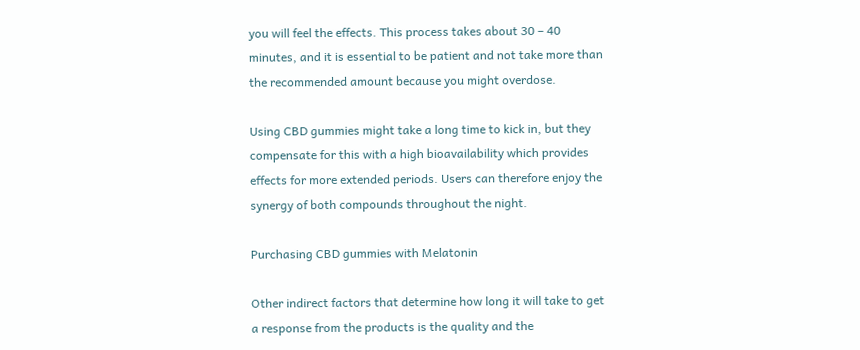you will feel the effects. This process takes about 30 – 40 minutes, and it is essential to be patient and not take more than the recommended amount because you might overdose.

Using CBD gummies might take a long time to kick in, but they compensate for this with a high bioavailability which provides effects for more extended periods. Users can therefore enjoy the synergy of both compounds throughout the night.

Purchasing CBD gummies with Melatonin

Other indirect factors that determine how long it will take to get a response from the products is the quality and the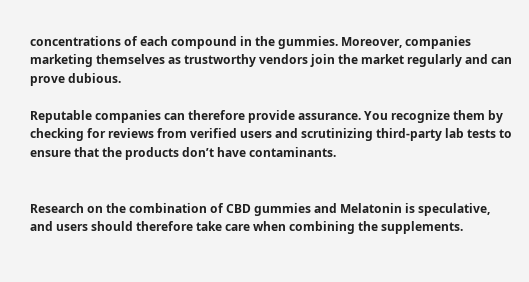concentrations of each compound in the gummies. Moreover, companies marketing themselves as trustworthy vendors join the market regularly and can prove dubious.

Reputable companies can therefore provide assurance. You recognize them by checking for reviews from verified users and scrutinizing third-party lab tests to ensure that the products don’t have contaminants.


Research on the combination of CBD gummies and Melatonin is speculative, and users should therefore take care when combining the supplements.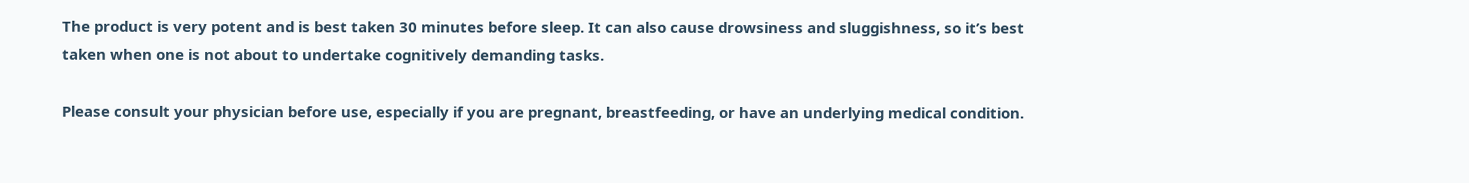The product is very potent and is best taken 30 minutes before sleep. It can also cause drowsiness and sluggishness, so it’s best taken when one is not about to undertake cognitively demanding tasks.

Please consult your physician before use, especially if you are pregnant, breastfeeding, or have an underlying medical condition.